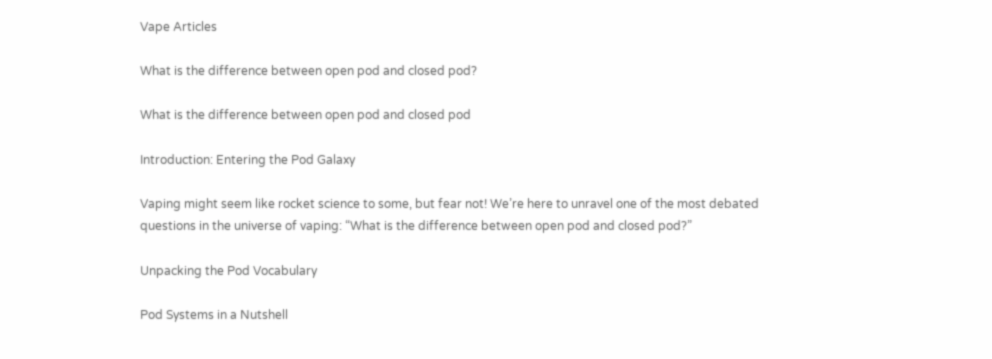Vape Articles

What is the difference between open pod and closed pod?

What is the difference between open pod and closed pod

Introduction: Entering the Pod Galaxy

Vaping might seem like rocket science to some, but fear not! We’re here to unravel one of the most debated questions in the universe of vaping: “What is the difference between open pod and closed pod?”

Unpacking the Pod Vocabulary

Pod Systems in a Nutshell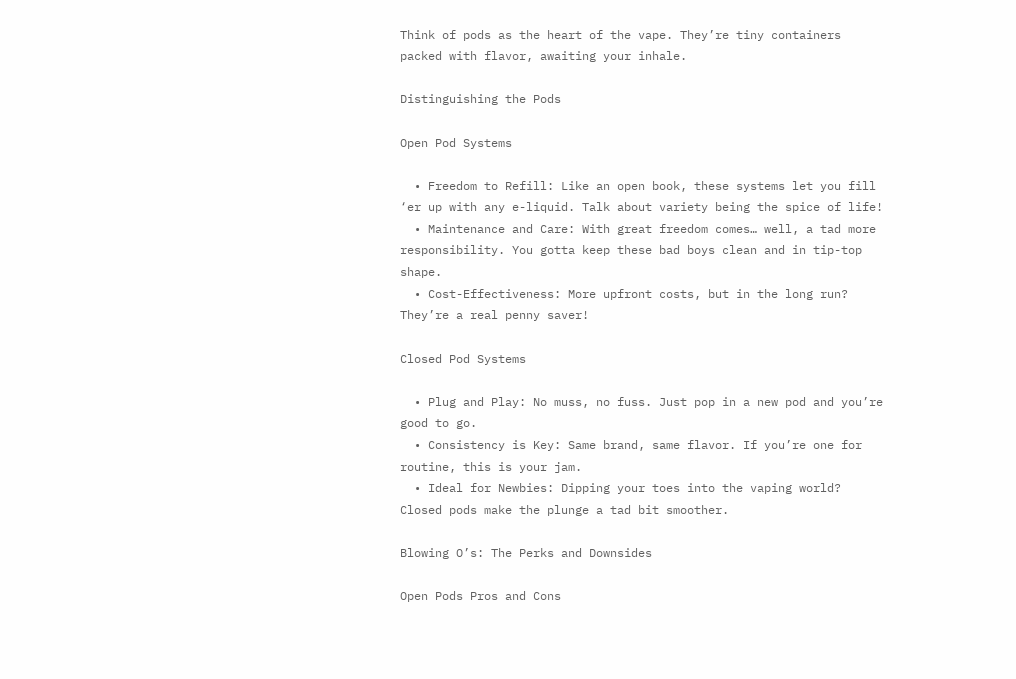Think of pods as the heart of the vape. They’re tiny containers packed with flavor, awaiting your inhale.

Distinguishing the Pods

Open Pod Systems

  • Freedom to Refill: Like an open book, these systems let you fill ‘er up with any e-liquid. Talk about variety being the spice of life!
  • Maintenance and Care: With great freedom comes… well, a tad more responsibility. You gotta keep these bad boys clean and in tip-top shape.
  • Cost-Effectiveness: More upfront costs, but in the long run? They’re a real penny saver!

Closed Pod Systems

  • Plug and Play: No muss, no fuss. Just pop in a new pod and you’re good to go.
  • Consistency is Key: Same brand, same flavor. If you’re one for routine, this is your jam.
  • Ideal for Newbies: Dipping your toes into the vaping world? Closed pods make the plunge a tad bit smoother.

Blowing O’s: The Perks and Downsides

Open Pods Pros and Cons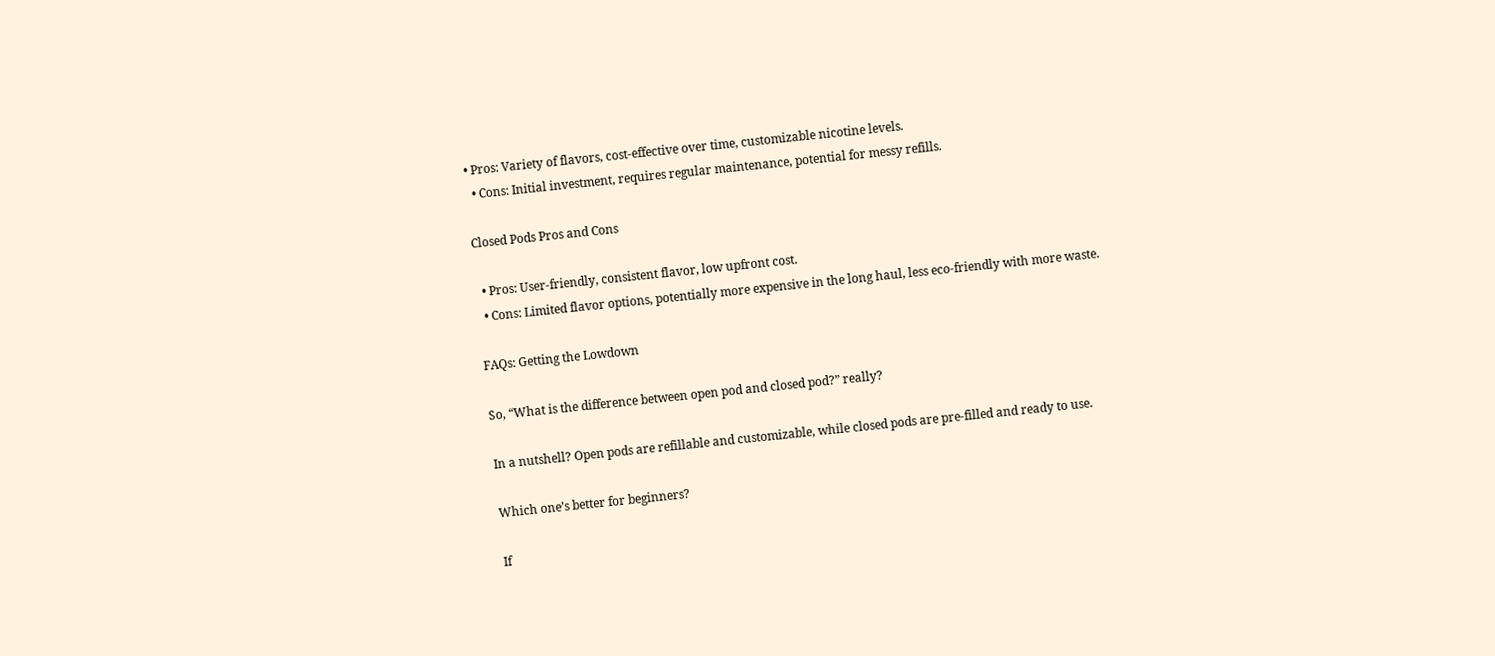• Pros: Variety of flavors, cost-effective over time, customizable nicotine levels.
  • Cons: Initial investment, requires regular maintenance, potential for messy refills.

Closed Pods Pros and Cons

  • Pros: User-friendly, consistent flavor, low upfront cost.
  • Cons: Limited flavor options, potentially more expensive in the long haul, less eco-friendly with more waste.

FAQs: Getting the Lowdown

So, “What is the difference between open pod and closed pod?” really?

In a nutshell? Open pods are refillable and customizable, while closed pods are pre-filled and ready to use.

Which one’s better for beginners?

If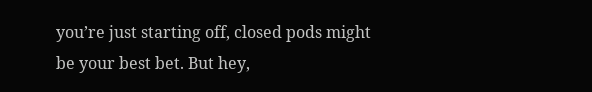you’re just starting off, closed pods might be your best bet. But hey,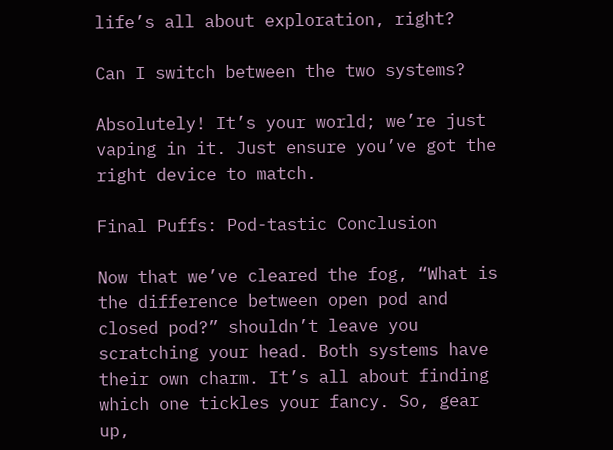life’s all about exploration, right?

Can I switch between the two systems?

Absolutely! It’s your world; we’re just vaping in it. Just ensure you’ve got the right device to match.

Final Puffs: Pod-tastic Conclusion

Now that we’ve cleared the fog, “What is the difference between open pod and closed pod?” shouldn’t leave you scratching your head. Both systems have their own charm. It’s all about finding which one tickles your fancy. So, gear up,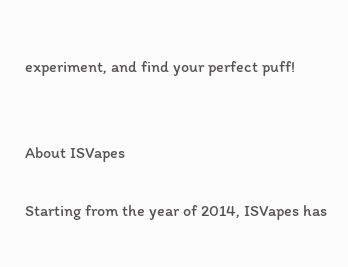experiment, and find your perfect puff!


About ISVapes

Starting from the year of 2014, ISVapes has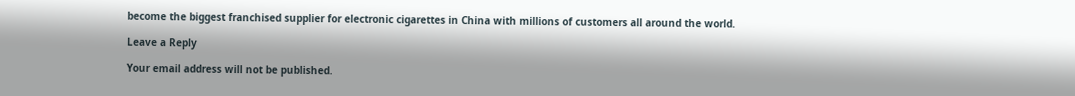become the biggest franchised supplier for electronic cigarettes in China with millions of customers all around the world.

Leave a Reply

Your email address will not be published.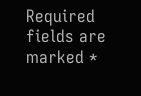Required fields are marked *